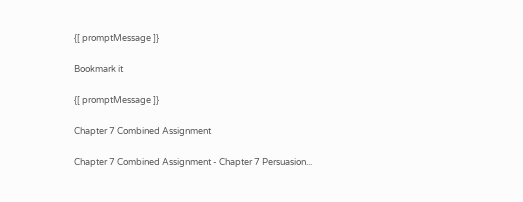{[ promptMessage ]}

Bookmark it

{[ promptMessage ]}

Chapter 7 Combined Assignment

Chapter 7 Combined Assignment - Chapter 7 Persuasion...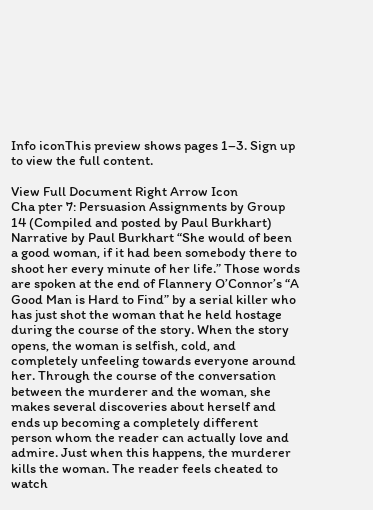Info iconThis preview shows pages 1–3. Sign up to view the full content.

View Full Document Right Arrow Icon
Cha pter 7: Persuasion Assignments by Group 14 (Compiled and posted by Paul Burkhart) Narrative by Paul Burkhart “She would of been a good woman, if it had been somebody there to shoot her every minute of her life.” Those words are spoken at the end of Flannery O’Connor’s “A Good Man is Hard to Find” by a serial killer who has just shot the woman that he held hostage during the course of the story. When the story opens, the woman is selfish, cold, and completely unfeeling towards everyone around her. Through the course of the conversation between the murderer and the woman, she makes several discoveries about herself and ends up becoming a completely different person whom the reader can actually love and admire. Just when this happens, the murderer kills the woman. The reader feels cheated to watch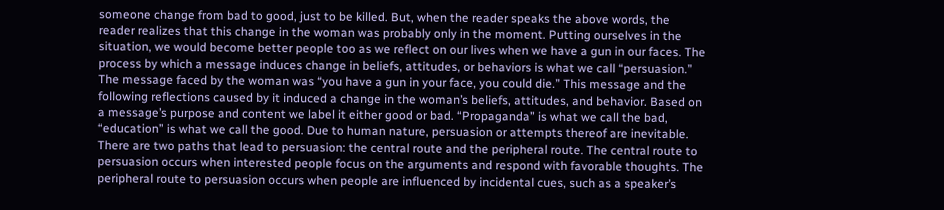someone change from bad to good, just to be killed. But, when the reader speaks the above words, the reader realizes that this change in the woman was probably only in the moment. Putting ourselves in the situation, we would become better people too as we reflect on our lives when we have a gun in our faces. The process by which a message induces change in beliefs, attitudes, or behaviors is what we call “persuasion.” The message faced by the woman was “you have a gun in your face, you could die.” This message and the following reflections caused by it induced a change in the woman’s beliefs, attitudes, and behavior. Based on a message’s purpose and content we label it either good or bad. “Propaganda” is what we call the bad, “education” is what we call the good. Due to human nature, persuasion or attempts thereof are inevitable. There are two paths that lead to persuasion: the central route and the peripheral route. The central route to persuasion occurs when interested people focus on the arguments and respond with favorable thoughts. The peripheral route to persuasion occurs when people are influenced by incidental cues, such as a speaker’s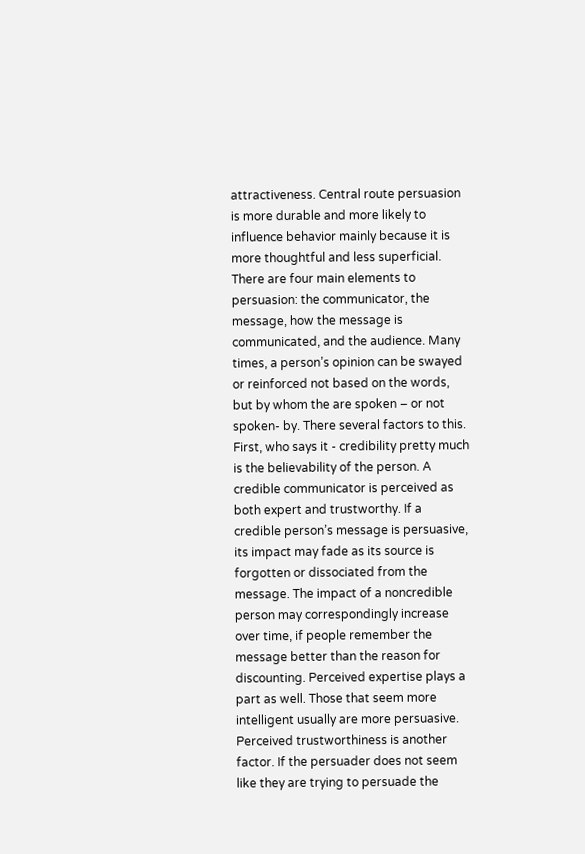attractiveness. Central route persuasion is more durable and more likely to influence behavior mainly because it is more thoughtful and less superficial. There are four main elements to persuasion: the communicator, the message, how the message is communicated, and the audience. Many times, a person’s opinion can be swayed or reinforced not based on the words, but by whom the are spoken – or not spoken- by. There several factors to this. First, who says it - credibility pretty much is the believability of the person. A credible communicator is perceived as both expert and trustworthy. If a credible person’s message is persuasive, its impact may fade as its source is forgotten or dissociated from the message. The impact of a noncredible person may correspondingly increase over time, if people remember the message better than the reason for discounting. Perceived expertise plays a part as well. Those that seem more intelligent usually are more persuasive. Perceived trustworthiness is another factor. If the persuader does not seem like they are trying to persuade the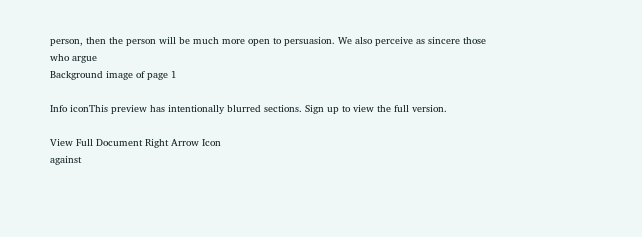person, then the person will be much more open to persuasion. We also perceive as sincere those who argue
Background image of page 1

Info iconThis preview has intentionally blurred sections. Sign up to view the full version.

View Full Document Right Arrow Icon
against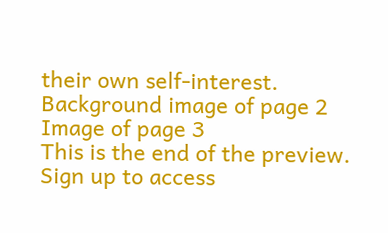their own self-interest.
Background image of page 2
Image of page 3
This is the end of the preview. Sign up to access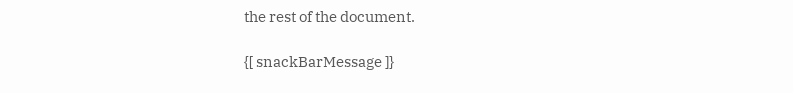the rest of the document.

{[ snackBarMessage ]}